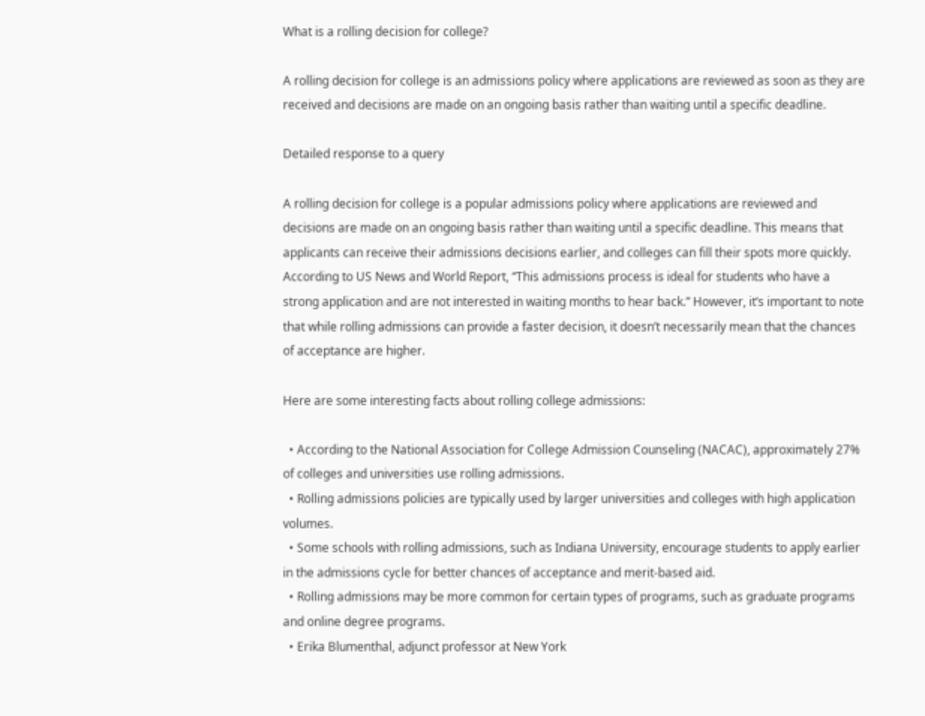What is a rolling decision for college?

A rolling decision for college is an admissions policy where applications are reviewed as soon as they are received and decisions are made on an ongoing basis rather than waiting until a specific deadline.

Detailed response to a query

A rolling decision for college is a popular admissions policy where applications are reviewed and decisions are made on an ongoing basis rather than waiting until a specific deadline. This means that applicants can receive their admissions decisions earlier, and colleges can fill their spots more quickly. According to US News and World Report, “This admissions process is ideal for students who have a strong application and are not interested in waiting months to hear back.” However, it’s important to note that while rolling admissions can provide a faster decision, it doesn’t necessarily mean that the chances of acceptance are higher.

Here are some interesting facts about rolling college admissions:

  • According to the National Association for College Admission Counseling (NACAC), approximately 27% of colleges and universities use rolling admissions.
  • Rolling admissions policies are typically used by larger universities and colleges with high application volumes.
  • Some schools with rolling admissions, such as Indiana University, encourage students to apply earlier in the admissions cycle for better chances of acceptance and merit-based aid.
  • Rolling admissions may be more common for certain types of programs, such as graduate programs and online degree programs.
  • Erika Blumenthal, adjunct professor at New York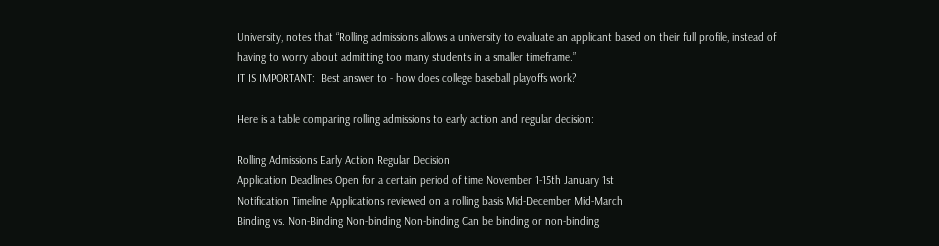University, notes that “Rolling admissions allows a university to evaluate an applicant based on their full profile, instead of having to worry about admitting too many students in a smaller timeframe.”
IT IS IMPORTANT:  Best answer to - how does college baseball playoffs work?

Here is a table comparing rolling admissions to early action and regular decision:

Rolling Admissions Early Action Regular Decision
Application Deadlines Open for a certain period of time November 1-15th January 1st
Notification Timeline Applications reviewed on a rolling basis Mid-December Mid-March
Binding vs. Non-Binding Non-binding Non-binding Can be binding or non-binding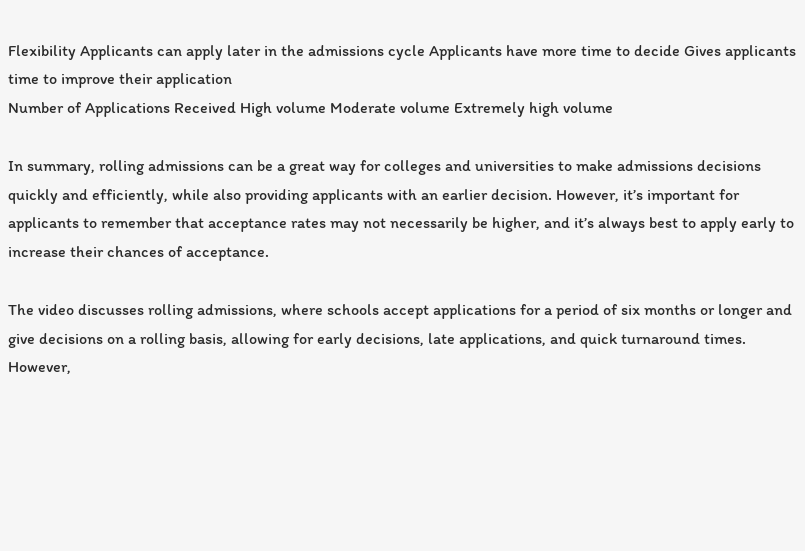Flexibility Applicants can apply later in the admissions cycle Applicants have more time to decide Gives applicants time to improve their application
Number of Applications Received High volume Moderate volume Extremely high volume

In summary, rolling admissions can be a great way for colleges and universities to make admissions decisions quickly and efficiently, while also providing applicants with an earlier decision. However, it’s important for applicants to remember that acceptance rates may not necessarily be higher, and it’s always best to apply early to increase their chances of acceptance.

The video discusses rolling admissions, where schools accept applications for a period of six months or longer and give decisions on a rolling basis, allowing for early decisions, late applications, and quick turnaround times. However,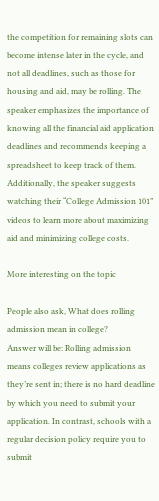the competition for remaining slots can become intense later in the cycle, and not all deadlines, such as those for housing and aid, may be rolling. The speaker emphasizes the importance of knowing all the financial aid application deadlines and recommends keeping a spreadsheet to keep track of them. Additionally, the speaker suggests watching their “College Admission 101” videos to learn more about maximizing aid and minimizing college costs.

More interesting on the topic

People also ask, What does rolling admission mean in college?
Answer will be: Rolling admission means colleges review applications as they’re sent in; there is no hard deadline by which you need to submit your application. In contrast, schools with a regular decision policy require you to submit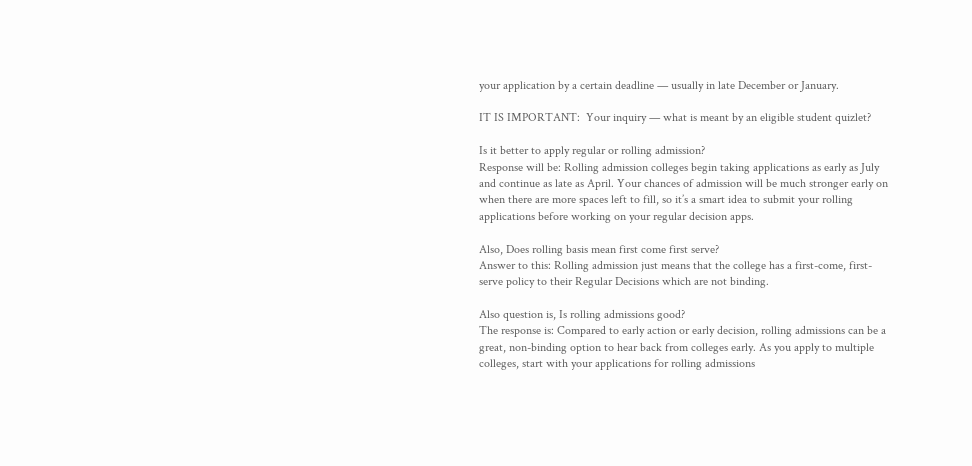your application by a certain deadline — usually in late December or January.

IT IS IMPORTANT:  Your inquiry — what is meant by an eligible student quizlet?

Is it better to apply regular or rolling admission?
Response will be: Rolling admission colleges begin taking applications as early as July and continue as late as April. Your chances of admission will be much stronger early on when there are more spaces left to fill, so it’s a smart idea to submit your rolling applications before working on your regular decision apps.

Also, Does rolling basis mean first come first serve?
Answer to this: Rolling admission just means that the college has a first-come, first-serve policy to their Regular Decisions which are not binding.

Also question is, Is rolling admissions good?
The response is: Compared to early action or early decision, rolling admissions can be a great, non-binding option to hear back from colleges early. As you apply to multiple colleges, start with your applications for rolling admissions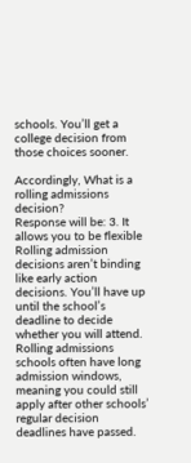schools. You’ll get a college decision from those choices sooner.

Accordingly, What is a rolling admissions decision?
Response will be: 3. It allows you to be flexible Rolling admission decisions aren’t binding like early action decisions. You’ll have up until the school’s deadline to decide whether you will attend. Rolling admissions schools often have long admission windows, meaning you could still apply after other schools’ regular decision deadlines have passed.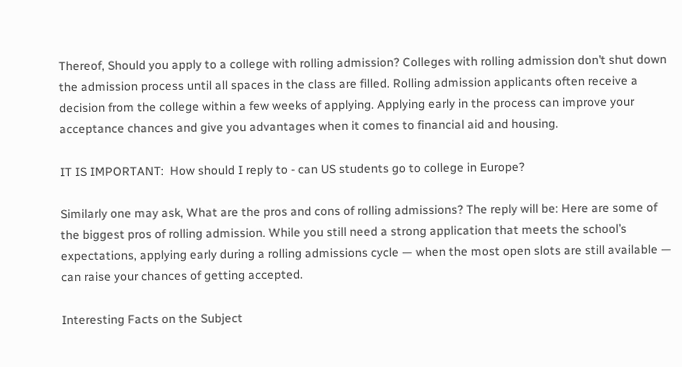Thereof, Should you apply to a college with rolling admission? Colleges with rolling admission don’t shut down the admission process until all spaces in the class are filled. Rolling admission applicants often receive a decision from the college within a few weeks of applying. Applying early in the process can improve your acceptance chances and give you advantages when it comes to financial aid and housing.

IT IS IMPORTANT:  How should I reply to - can US students go to college in Europe?

Similarly one may ask, What are the pros and cons of rolling admissions? The reply will be: Here are some of the biggest pros of rolling admission. While you still need a strong application that meets the school’s expectations, applying early during a rolling admissions cycle — when the most open slots are still available — can raise your chances of getting accepted.

Interesting Facts on the Subject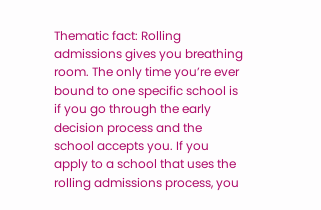Thematic fact: Rolling admissions gives you breathing room. The only time you’re ever bound to one specific school is if you go through the early decision process and the school accepts you. If you apply to a school that uses the rolling admissions process, you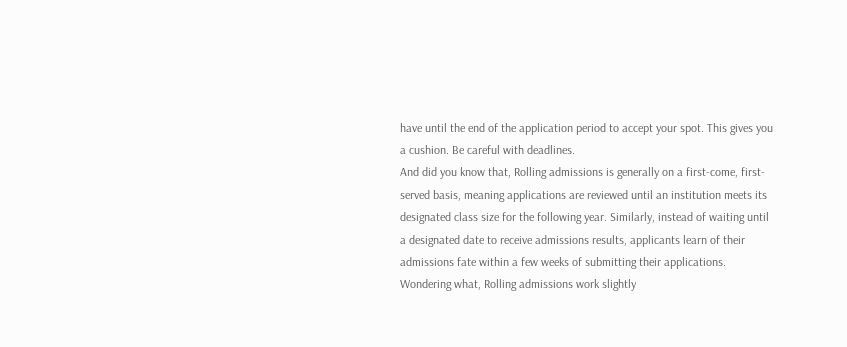have until the end of the application period to accept your spot. This gives you a cushion. Be careful with deadlines.
And did you know that, Rolling admissions is generally on a first-come, first-served basis, meaning applications are reviewed until an institution meets its designated class size for the following year. Similarly, instead of waiting until a designated date to receive admissions results, applicants learn of their admissions fate within a few weeks of submitting their applications.
Wondering what, Rolling admissions work slightly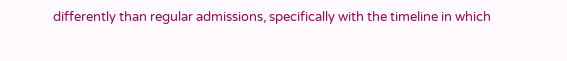differently than regular admissions, specifically with the timeline in which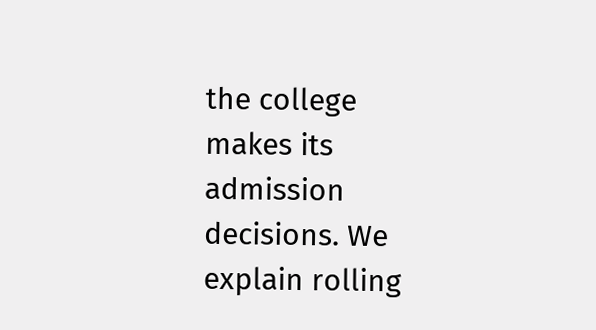the college makes its admission decisions. We explain rolling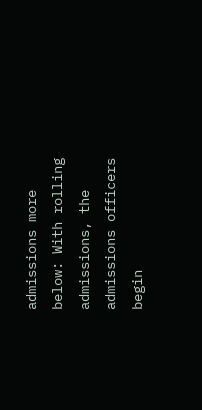admissions more below: With rolling admissions, the admissions officers begin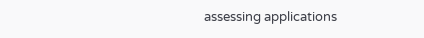assessing applications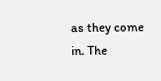as they come in. The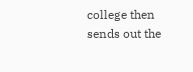college then sends out the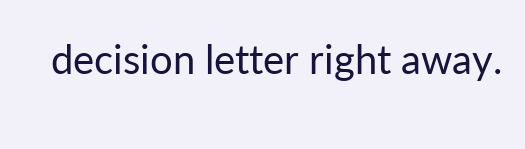decision letter right away.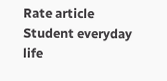Rate article
Student everyday life